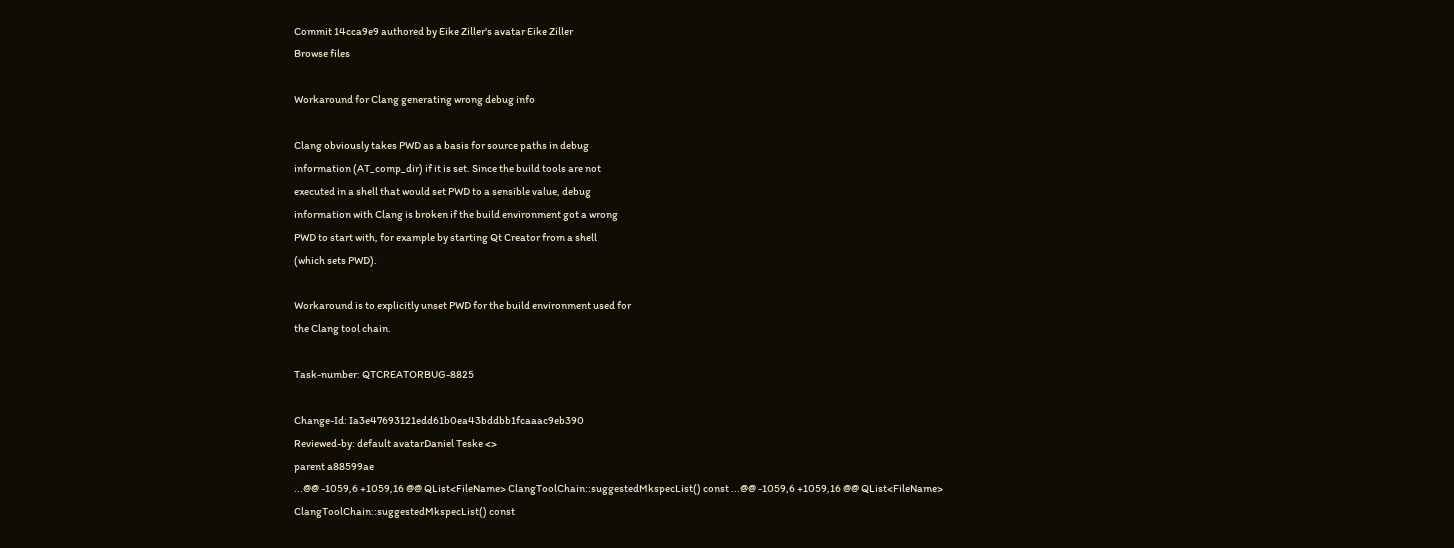Commit 14cca9e9 authored by Eike Ziller's avatar Eike Ziller
Browse files

Workaround for Clang generating wrong debug info

Clang obviously takes PWD as a basis for source paths in debug
information (AT_comp_dir) if it is set. Since the build tools are not
executed in a shell that would set PWD to a sensible value, debug
information with Clang is broken if the build environment got a wrong
PWD to start with, for example by starting Qt Creator from a shell
(which sets PWD).

Workaround is to explicitly unset PWD for the build environment used for
the Clang tool chain.

Task-number: QTCREATORBUG-8825

Change-Id: Ia3e47693121edd61b0ea43bddbb1fcaaac9eb390
Reviewed-by: default avatarDaniel Teske <>
parent a88599ae
...@@ -1059,6 +1059,16 @@ QList<FileName> ClangToolChain::suggestedMkspecList() const ...@@ -1059,6 +1059,16 @@ QList<FileName> ClangToolChain::suggestedMkspecList() const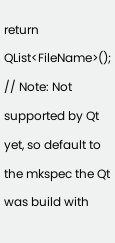return QList<FileName>(); // Note: Not supported by Qt yet, so default to the mkspec the Qt was build with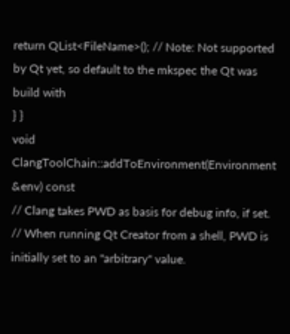return QList<FileName>(); // Note: Not supported by Qt yet, so default to the mkspec the Qt was build with
} }
void ClangToolChain::addToEnvironment(Environment &env) const
// Clang takes PWD as basis for debug info, if set.
// When running Qt Creator from a shell, PWD is initially set to an "arbitrary" value.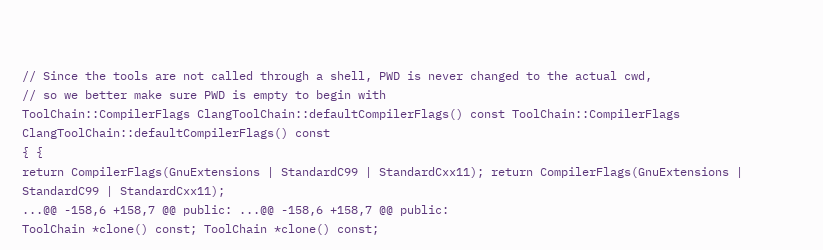// Since the tools are not called through a shell, PWD is never changed to the actual cwd,
// so we better make sure PWD is empty to begin with
ToolChain::CompilerFlags ClangToolChain::defaultCompilerFlags() const ToolChain::CompilerFlags ClangToolChain::defaultCompilerFlags() const
{ {
return CompilerFlags(GnuExtensions | StandardC99 | StandardCxx11); return CompilerFlags(GnuExtensions | StandardC99 | StandardCxx11);
...@@ -158,6 +158,7 @@ public: ...@@ -158,6 +158,7 @@ public:
ToolChain *clone() const; ToolChain *clone() const;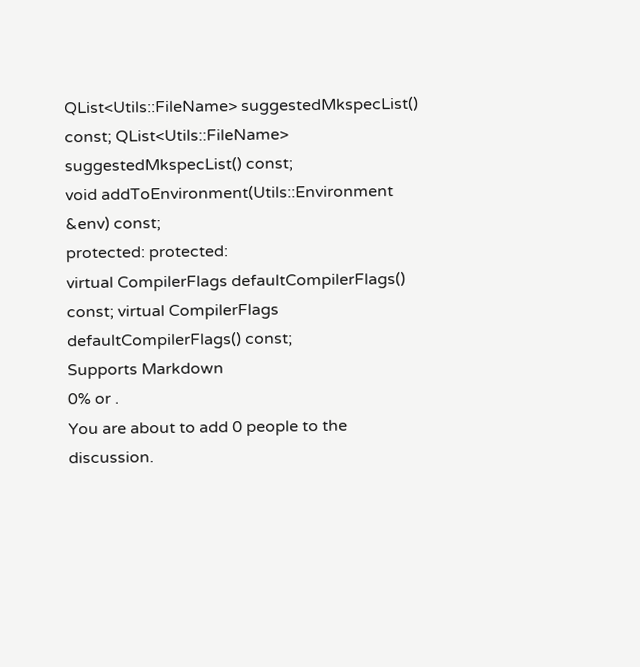QList<Utils::FileName> suggestedMkspecList() const; QList<Utils::FileName> suggestedMkspecList() const;
void addToEnvironment(Utils::Environment &env) const;
protected: protected:
virtual CompilerFlags defaultCompilerFlags() const; virtual CompilerFlags defaultCompilerFlags() const;
Supports Markdown
0% or .
You are about to add 0 people to the discussion.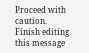Proceed with caution.
Finish editing this message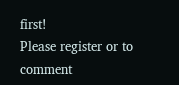first!
Please register or to comment